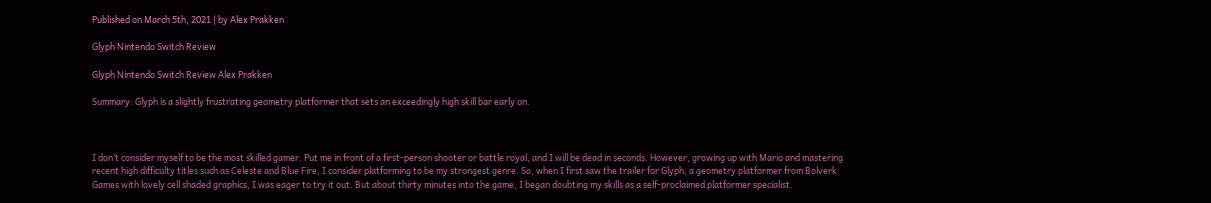Published on March 5th, 2021 | by Alex Prakken

Glyph Nintendo Switch Review

Glyph Nintendo Switch Review Alex Prakken

Summary: Glyph is a slightly frustrating geometry platformer that sets an exceedingly high skill bar early on.



I don’t consider myself to be the most skilled gamer. Put me in front of a first-person shooter or battle royal, and I will be dead in seconds. However, growing up with Mario and mastering recent high difficulty titles such as Celeste and Blue Fire, I consider platforming to be my strongest genre. So, when I first saw the trailer for Glyph, a geometry platformer from Bolverk Games with lovely cell shaded graphics, I was eager to try it out. But about thirty minutes into the game, I began doubting my skills as a self-proclaimed platformer specialist.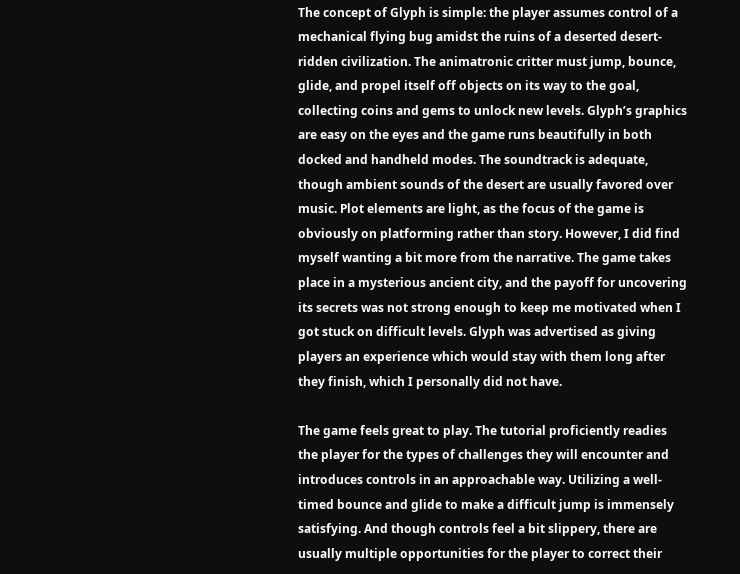The concept of Glyph is simple: the player assumes control of a mechanical flying bug amidst the ruins of a deserted desert-ridden civilization. The animatronic critter must jump, bounce, glide, and propel itself off objects on its way to the goal, collecting coins and gems to unlock new levels. Glyph’s graphics are easy on the eyes and the game runs beautifully in both docked and handheld modes. The soundtrack is adequate, though ambient sounds of the desert are usually favored over music. Plot elements are light, as the focus of the game is obviously on platforming rather than story. However, I did find myself wanting a bit more from the narrative. The game takes place in a mysterious ancient city, and the payoff for uncovering its secrets was not strong enough to keep me motivated when I got stuck on difficult levels. Glyph was advertised as giving players an experience which would stay with them long after they finish, which I personally did not have.

The game feels great to play. The tutorial proficiently readies the player for the types of challenges they will encounter and introduces controls in an approachable way. Utilizing a well-timed bounce and glide to make a difficult jump is immensely satisfying. And though controls feel a bit slippery, there are usually multiple opportunities for the player to correct their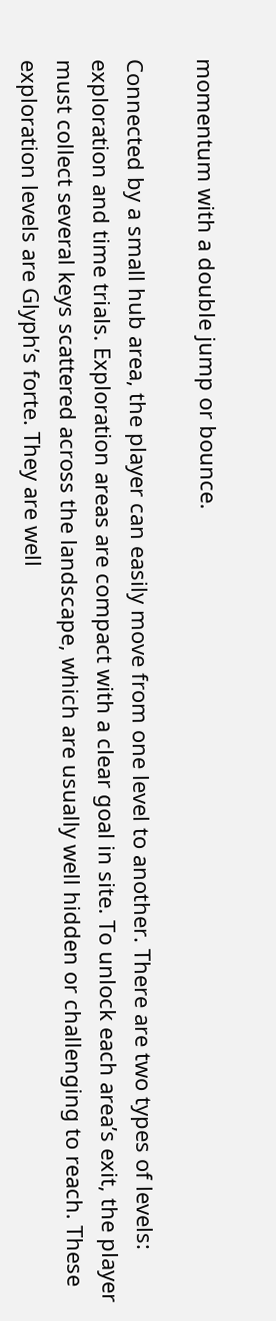momentum with a double jump or bounce.

Connected by a small hub area, the player can easily move from one level to another. There are two types of levels: exploration and time trials. Exploration areas are compact with a clear goal in site. To unlock each area’s exit, the player must collect several keys scattered across the landscape, which are usually well hidden or challenging to reach. These exploration levels are Glyph’s forte. They are well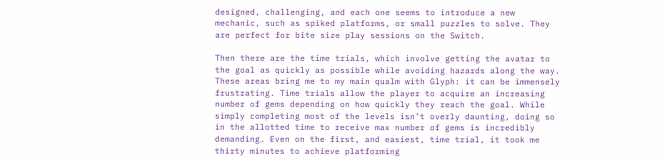designed, challenging, and each one seems to introduce a new mechanic, such as spiked platforms, or small puzzles to solve. They are perfect for bite size play sessions on the Switch.

Then there are the time trials, which involve getting the avatar to the goal as quickly as possible while avoiding hazards along the way. These areas bring me to my main qualm with Glyph: it can be immensely frustrating. Time trials allow the player to acquire an increasing number of gems depending on how quickly they reach the goal. While simply completing most of the levels isn’t overly daunting, doing so in the allotted time to receive max number of gems is incredibly demanding. Even on the first, and easiest, time trial, it took me thirty minutes to achieve platforming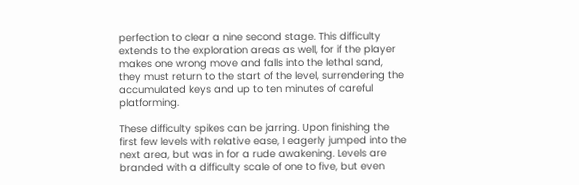perfection to clear a nine second stage. This difficulty extends to the exploration areas as well, for if the player makes one wrong move and falls into the lethal sand, they must return to the start of the level, surrendering the accumulated keys and up to ten minutes of careful platforming.

These difficulty spikes can be jarring. Upon finishing the first few levels with relative ease, I eagerly jumped into the next area, but was in for a rude awakening. Levels are branded with a difficulty scale of one to five, but even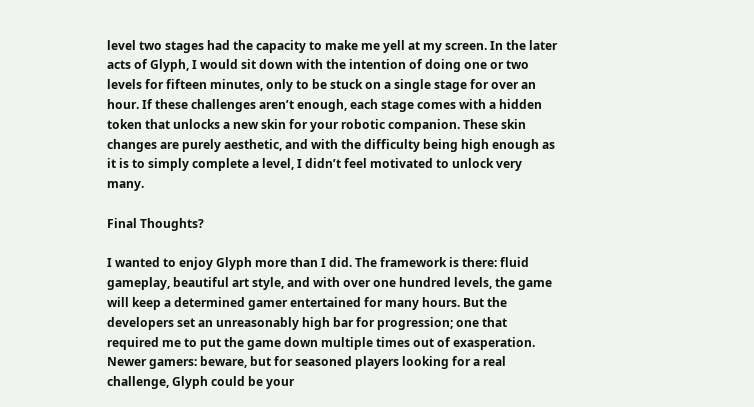level two stages had the capacity to make me yell at my screen. In the later acts of Glyph, I would sit down with the intention of doing one or two levels for fifteen minutes, only to be stuck on a single stage for over an hour. If these challenges aren’t enough, each stage comes with a hidden token that unlocks a new skin for your robotic companion. These skin changes are purely aesthetic, and with the difficulty being high enough as it is to simply complete a level, I didn’t feel motivated to unlock very many.

Final Thoughts?

I wanted to enjoy Glyph more than I did. The framework is there: fluid gameplay, beautiful art style, and with over one hundred levels, the game will keep a determined gamer entertained for many hours. But the developers set an unreasonably high bar for progression; one that required me to put the game down multiple times out of exasperation. Newer gamers: beware, but for seasoned players looking for a real challenge, Glyph could be your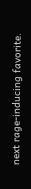next rage-inducing favorite.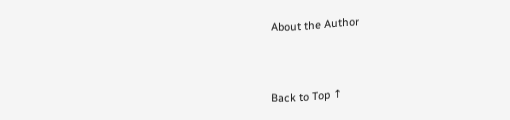About the Author


Back to Top ↑